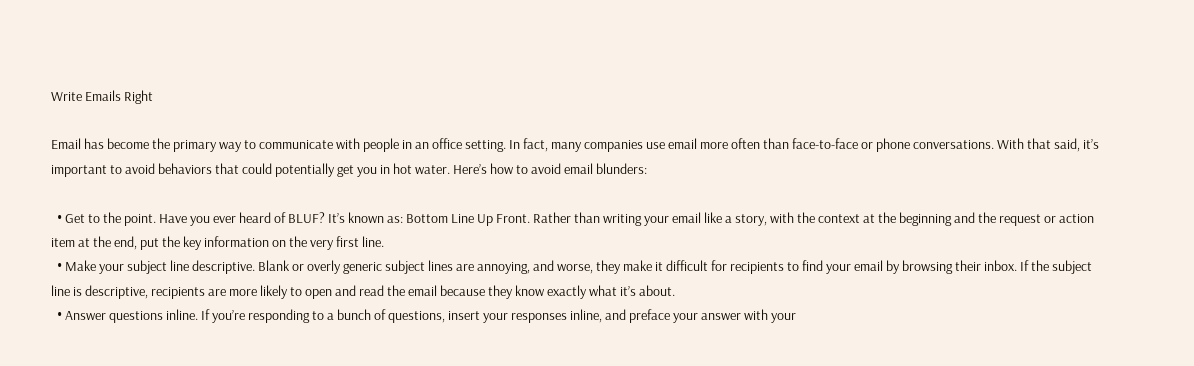Write Emails Right

Email has become the primary way to communicate with people in an office setting. In fact, many companies use email more often than face-to-face or phone conversations. With that said, it’s important to avoid behaviors that could potentially get you in hot water. Here’s how to avoid email blunders:

  • Get to the point. Have you ever heard of BLUF? It’s known as: Bottom Line Up Front. Rather than writing your email like a story, with the context at the beginning and the request or action item at the end, put the key information on the very first line.
  • Make your subject line descriptive. Blank or overly generic subject lines are annoying, and worse, they make it difficult for recipients to find your email by browsing their inbox. If the subject line is descriptive, recipients are more likely to open and read the email because they know exactly what it’s about.
  • Answer questions inline. If you’re responding to a bunch of questions, insert your responses inline, and preface your answer with your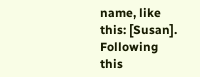name, like this: [Susan]. Following this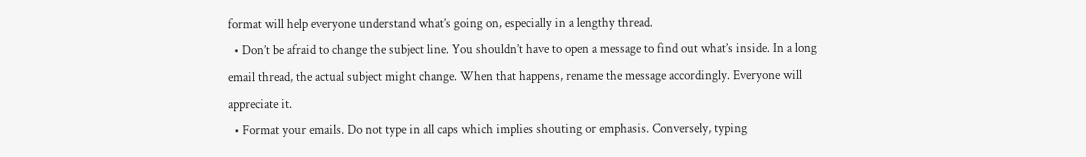format will help everyone understand what’s going on, especially in a lengthy thread.
  • Don’t be afraid to change the subject line. You shouldn’t have to open a message to find out what’s inside. In a long email thread, the actual subject might change. When that happens, rename the message accordingly. Everyone will appreciate it.
  • Format your emails. Do not type in all caps which implies shouting or emphasis. Conversely, typing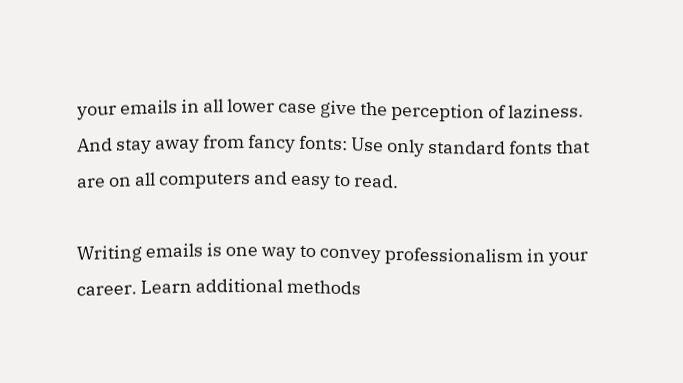your emails in all lower case give the perception of laziness. And stay away from fancy fonts: Use only standard fonts that are on all computers and easy to read.

Writing emails is one way to convey professionalism in your career. Learn additional methods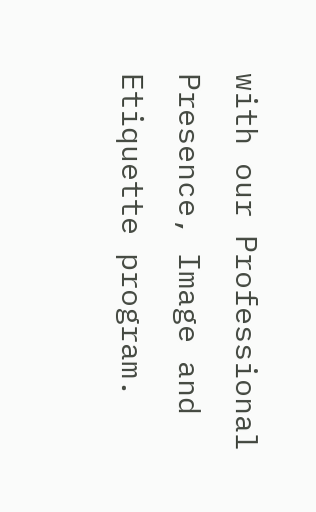with our Professional Presence, Image and Etiquette program.